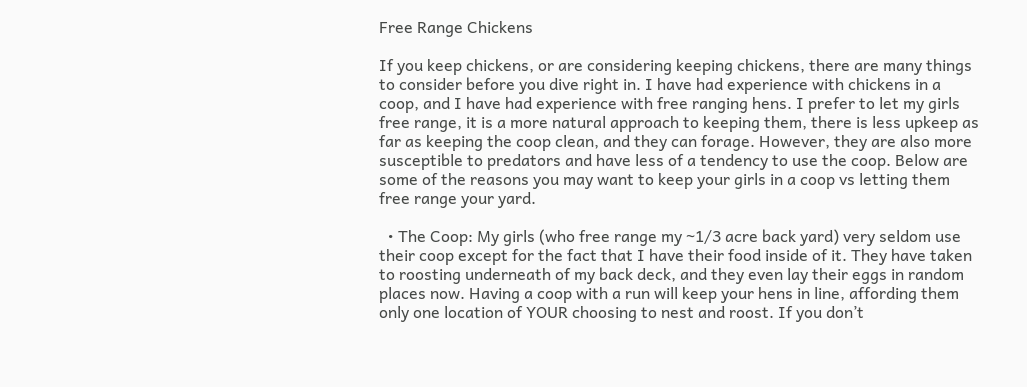Free Range Chickens

If you keep chickens, or are considering keeping chickens, there are many things to consider before you dive right in. I have had experience with chickens in a coop, and I have had experience with free ranging hens. I prefer to let my girls free range, it is a more natural approach to keeping them, there is less upkeep as far as keeping the coop clean, and they can forage. However, they are also more susceptible to predators and have less of a tendency to use the coop. Below are some of the reasons you may want to keep your girls in a coop vs letting them free range your yard.

  • The Coop: My girls (who free range my ~1/3 acre back yard) very seldom use their coop except for the fact that I have their food inside of it. They have taken to roosting underneath of my back deck, and they even lay their eggs in random places now. Having a coop with a run will keep your hens in line, affording them only one location of YOUR choosing to nest and roost. If you don’t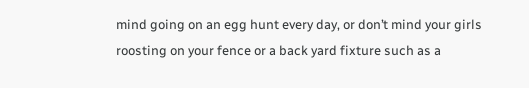mind going on an egg hunt every day, or don’t mind your girls roosting on your fence or a back yard fixture such as a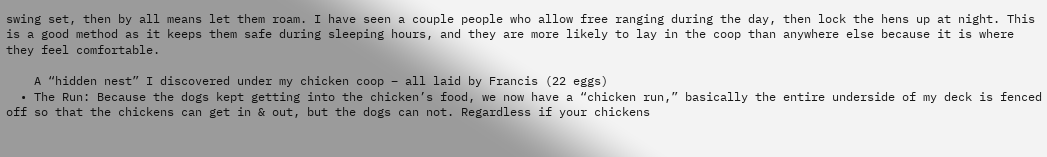swing set, then by all means let them roam. I have seen a couple people who allow free ranging during the day, then lock the hens up at night. This is a good method as it keeps them safe during sleeping hours, and they are more likely to lay in the coop than anywhere else because it is where they feel comfortable.

    A “hidden nest” I discovered under my chicken coop – all laid by Francis (22 eggs)
  • The Run: Because the dogs kept getting into the chicken’s food, we now have a “chicken run,” basically the entire underside of my deck is fenced off so that the chickens can get in & out, but the dogs can not. Regardless if your chickens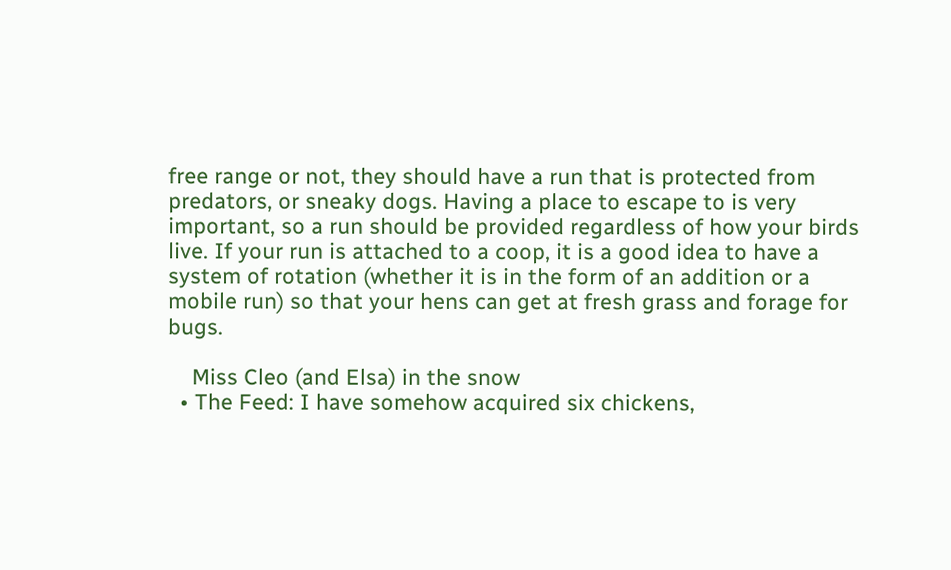free range or not, they should have a run that is protected from predators, or sneaky dogs. Having a place to escape to is very important, so a run should be provided regardless of how your birds live. If your run is attached to a coop, it is a good idea to have a system of rotation (whether it is in the form of an addition or a mobile run) so that your hens can get at fresh grass and forage for bugs.

    Miss Cleo (and Elsa) in the snow
  • The Feed: I have somehow acquired six chickens,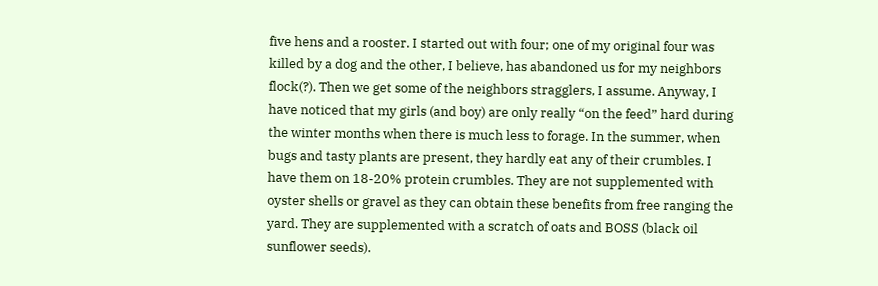five hens and a rooster. I started out with four; one of my original four was killed by a dog and the other, I believe, has abandoned us for my neighbors flock(?). Then we get some of the neighbors stragglers, I assume. Anyway, I have noticed that my girls (and boy) are only really “on the feed” hard during the winter months when there is much less to forage. In the summer, when bugs and tasty plants are present, they hardly eat any of their crumbles. I have them on 18-20% protein crumbles. They are not supplemented with oyster shells or gravel as they can obtain these benefits from free ranging the yard. They are supplemented with a scratch of oats and BOSS (black oil sunflower seeds).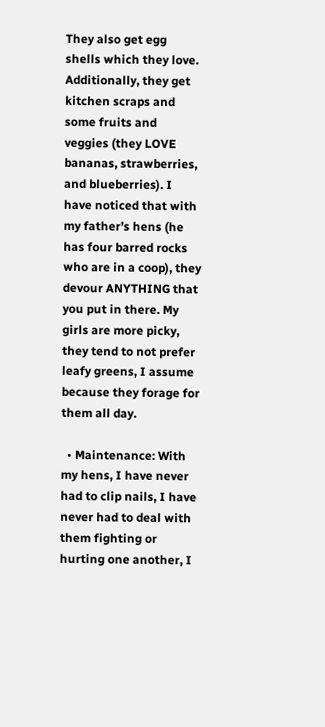They also get egg shells which they love. Additionally, they get kitchen scraps and some fruits and veggies (they LOVE bananas, strawberries, and blueberries). I have noticed that with my father’s hens (he has four barred rocks who are in a coop), they devour ANYTHING that you put in there. My girls are more picky, they tend to not prefer leafy greens, I assume because they forage for them all day.

  • Maintenance: With my hens, I have never had to clip nails, I have never had to deal with them fighting or hurting one another, I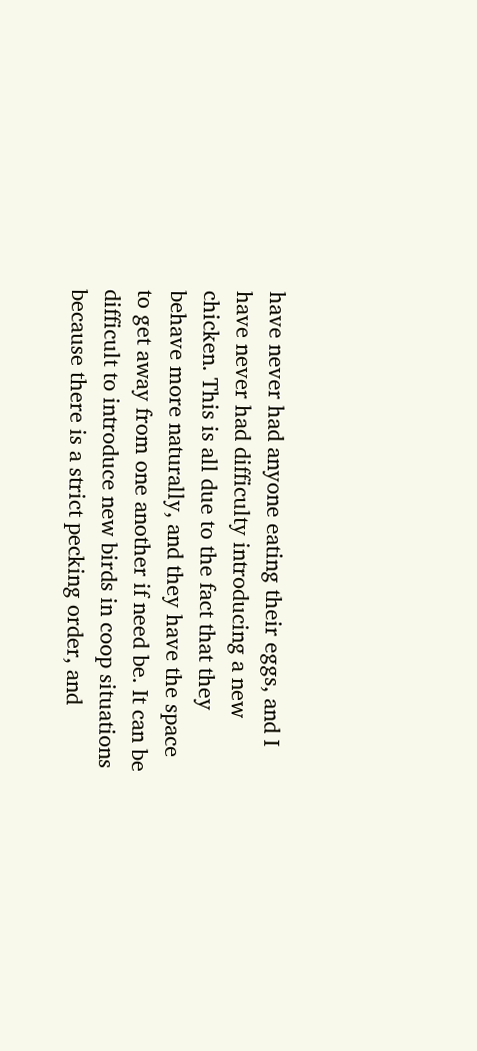have never had anyone eating their eggs, and I have never had difficulty introducing a new chicken. This is all due to the fact that they behave more naturally, and they have the space to get away from one another if need be. It can be difficult to introduce new birds in coop situations because there is a strict pecking order, and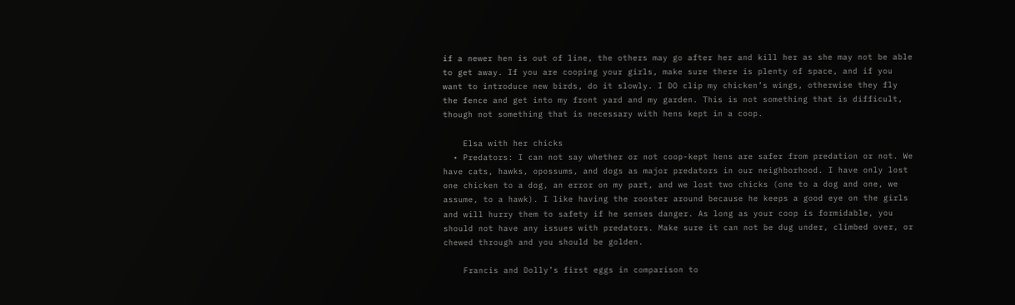if a newer hen is out of line, the others may go after her and kill her as she may not be able to get away. If you are cooping your girls, make sure there is plenty of space, and if you want to introduce new birds, do it slowly. I DO clip my chicken’s wings, otherwise they fly the fence and get into my front yard and my garden. This is not something that is difficult, though not something that is necessary with hens kept in a coop.

    Elsa with her chicks
  • Predators: I can not say whether or not coop-kept hens are safer from predation or not. We have cats, hawks, opossums, and dogs as major predators in our neighborhood. I have only lost one chicken to a dog, an error on my part, and we lost two chicks (one to a dog and one, we assume, to a hawk). I like having the rooster around because he keeps a good eye on the girls and will hurry them to safety if he senses danger. As long as your coop is formidable, you should not have any issues with predators. Make sure it can not be dug under, climbed over, or chewed through and you should be golden.

    Francis and Dolly’s first eggs in comparison to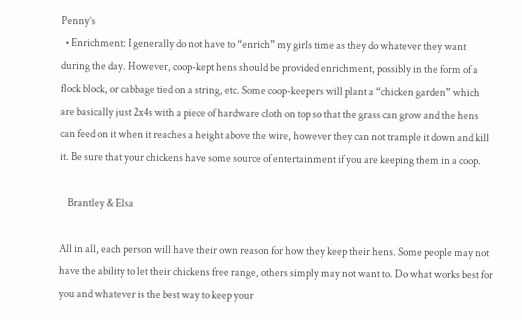Penny’s
  • Enrichment: I generally do not have to “enrich” my girls time as they do whatever they want during the day. However, coop-kept hens should be provided enrichment, possibly in the form of a flock block, or cabbage tied on a string, etc. Some coop-keepers will plant a “chicken garden” which are basically just 2x4s with a piece of hardware cloth on top so that the grass can grow and the hens can feed on it when it reaches a height above the wire, however they can not trample it down and kill it. Be sure that your chickens have some source of entertainment if you are keeping them in a coop.

    Brantley & Elsa

All in all, each person will have their own reason for how they keep their hens. Some people may not have the ability to let their chickens free range, others simply may not want to. Do what works best for you and whatever is the best way to keep your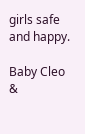girls safe and happy.

Baby Cleo &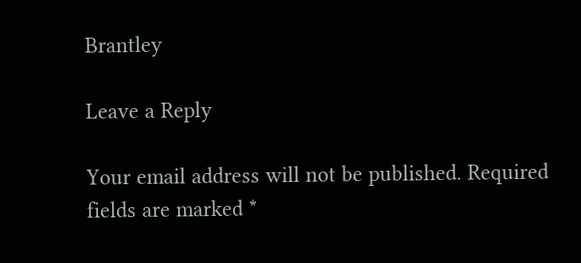Brantley

Leave a Reply

Your email address will not be published. Required fields are marked *